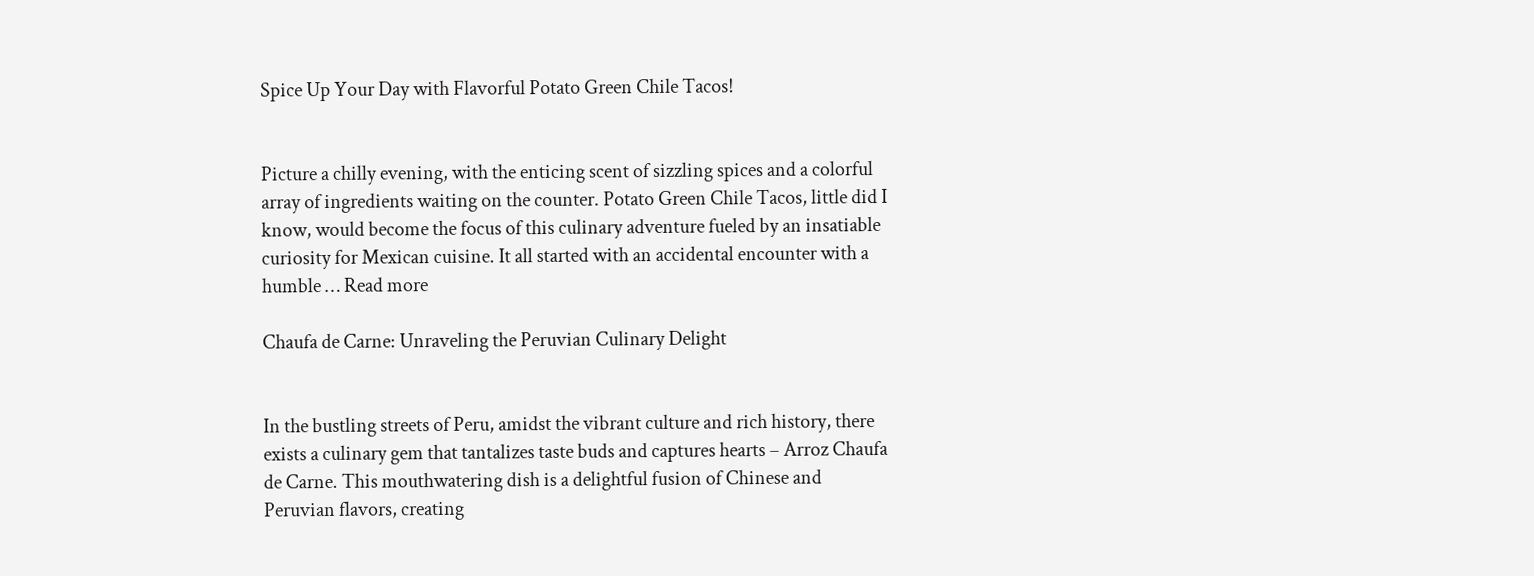Spice Up Your Day with Flavorful Potato Green Chile Tacos!


Picture a chilly evening, with the enticing scent of sizzling spices and a colorful array of ingredients waiting on the counter. Potato Green Chile Tacos, little did I know, would become the focus of this culinary adventure fueled by an insatiable curiosity for Mexican cuisine. It all started with an accidental encounter with a humble … Read more

Chaufa de Carne: Unraveling the Peruvian Culinary Delight


In the bustling streets of Peru, amidst the vibrant culture and rich history, there exists a culinary gem that tantalizes taste buds and captures hearts – Arroz Chaufa de Carne. This mouthwatering dish is a delightful fusion of Chinese and Peruvian flavors, creating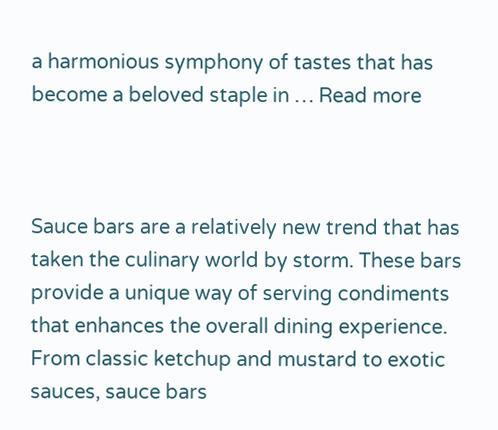a harmonious symphony of tastes that has become a beloved staple in … Read more



Sauce bars are a relatively new trend that has taken the culinary world by storm. These bars provide a unique way of serving condiments that enhances the overall dining experience. From classic ketchup and mustard to exotic sauces, sauce bars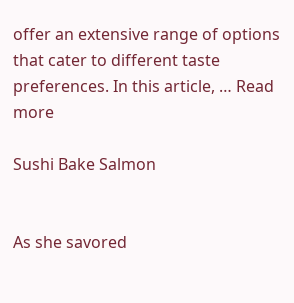offer an extensive range of options that cater to different taste preferences. In this article, … Read more

Sushi Bake Salmon


As she savored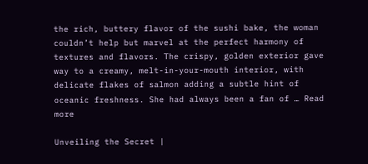the rich, buttery flavor of the sushi bake, the woman couldn’t help but marvel at the perfect harmony of textures and flavors. The crispy, golden exterior gave way to a creamy, melt-in-your-mouth interior, with delicate flakes of salmon adding a subtle hint of oceanic freshness. She had always been a fan of … Read more

Unveiling the Secret |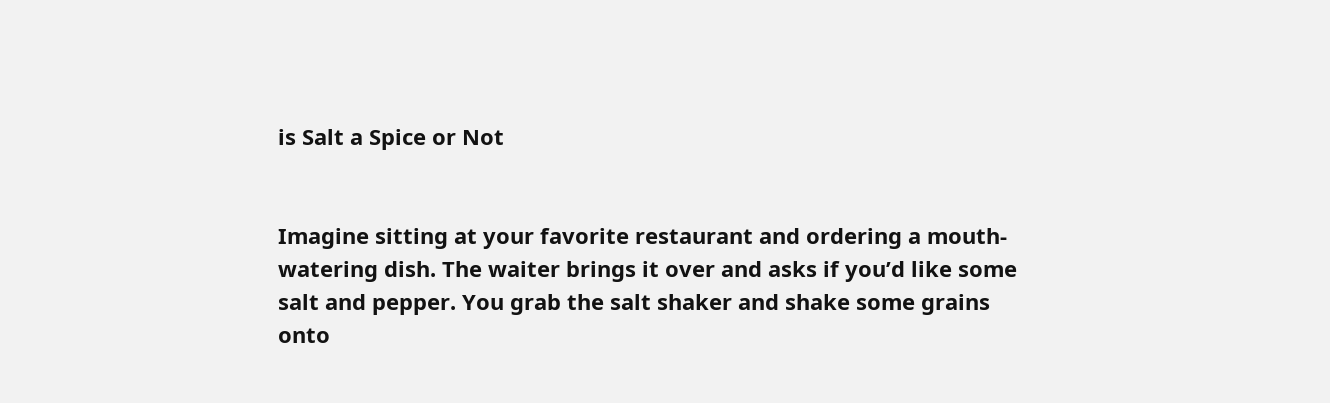is Salt a Spice or Not


Imagine sitting at your favorite restaurant and ordering a mouth-watering dish. The waiter brings it over and asks if you’d like some salt and pepper. You grab the salt shaker and shake some grains onto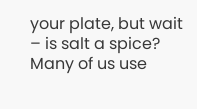your plate, but wait – is salt a spice? Many of us use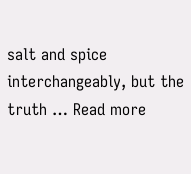salt and spice interchangeably, but the truth … Read more